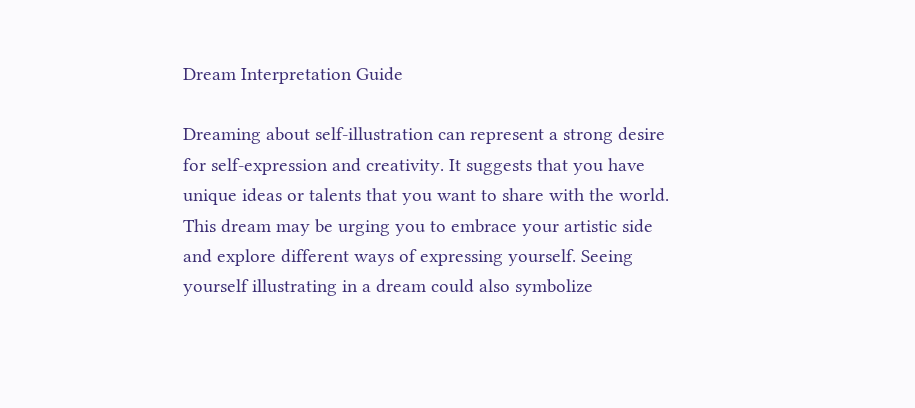Dream Interpretation Guide

Dreaming about self-illustration can represent a strong desire for self-expression and creativity. It suggests that you have unique ideas or talents that you want to share with the world. This dream may be urging you to embrace your artistic side and explore different ways of expressing yourself. Seeing yourself illustrating in a dream could also symbolize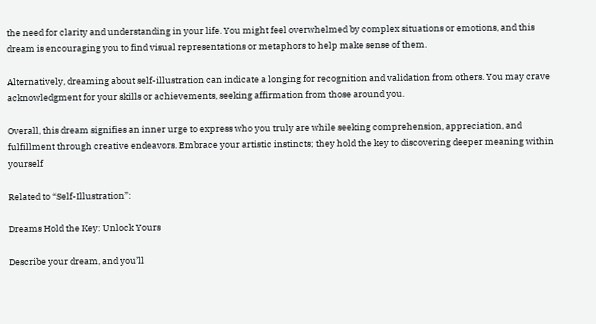the need for clarity and understanding in your life. You might feel overwhelmed by complex situations or emotions, and this dream is encouraging you to find visual representations or metaphors to help make sense of them.

Alternatively, dreaming about self-illustration can indicate a longing for recognition and validation from others. You may crave acknowledgment for your skills or achievements, seeking affirmation from those around you.

Overall, this dream signifies an inner urge to express who you truly are while seeking comprehension, appreciation, and fulfillment through creative endeavors. Embrace your artistic instincts; they hold the key to discovering deeper meaning within yourself

Related to “Self-Illustration”:

Dreams Hold the Key: Unlock Yours

Describe your dream, and you’ll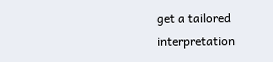get a tailored interpretation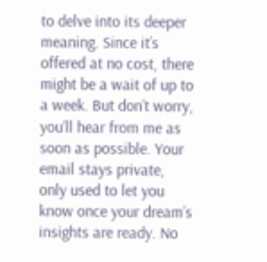to delve into its deeper meaning. Since it’s offered at no cost, there might be a wait of up to a week. But don’t worry, you’ll hear from me as soon as possible. Your email stays private, only used to let you know once your dream’s insights are ready. No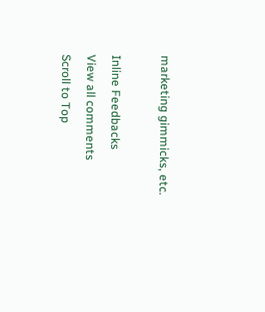marketing gimmicks, etc.

Inline Feedbacks
View all comments
Scroll to Top